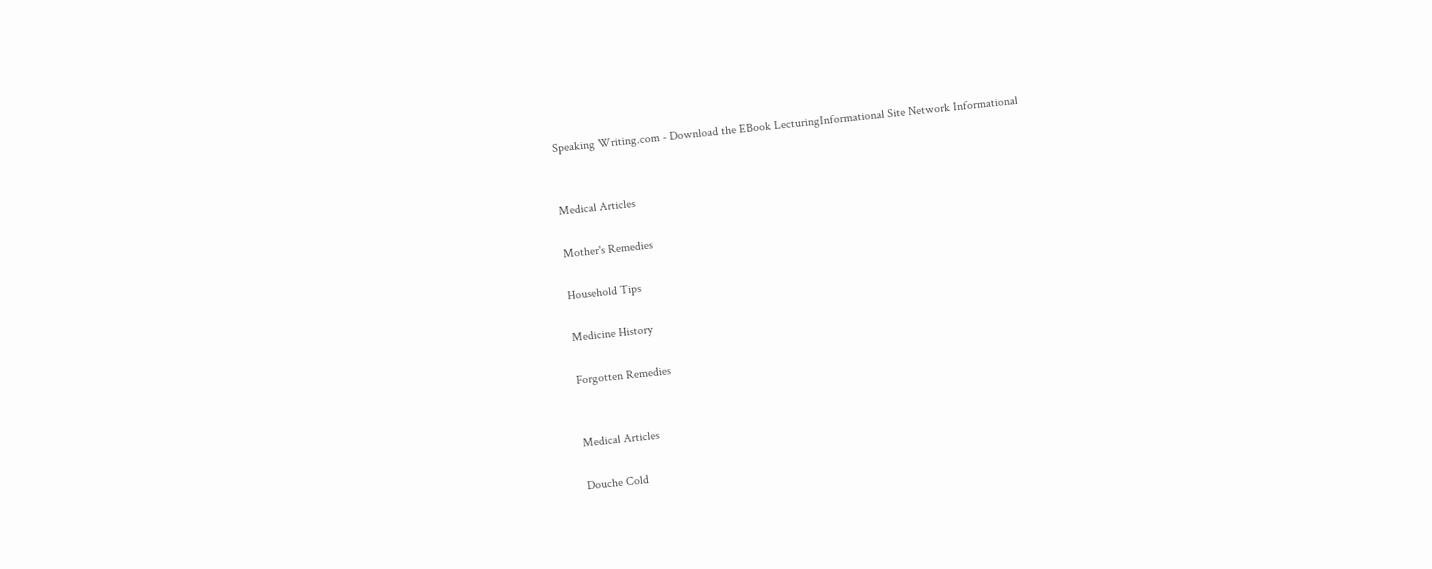Speaking Writing.com - Download the EBook LecturingInformational Site Network Informational


Medical Articles

Mother's Remedies

Household Tips

Medicine History

Forgotten Remedies


Medical Articles

Douche Cold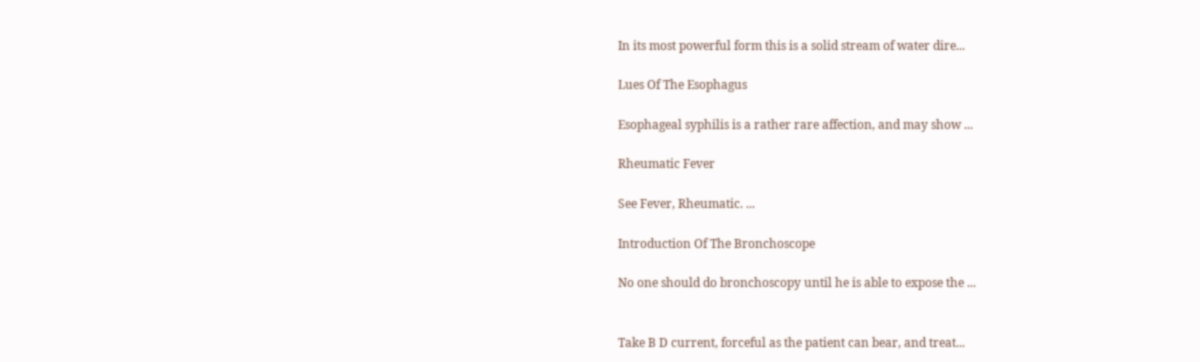In its most powerful form this is a solid stream of water dire...

Lues Of The Esophagus

Esophageal syphilis is a rather rare affection, and may show ...

Rheumatic Fever

See Fever, Rheumatic. ...

Introduction Of The Bronchoscope

No one should do bronchoscopy until he is able to expose the ...


Take B D current, forceful as the patient can bear, and treat...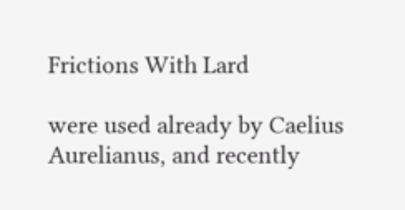Frictions With Lard

were used already by Caelius Aurelianus, and recently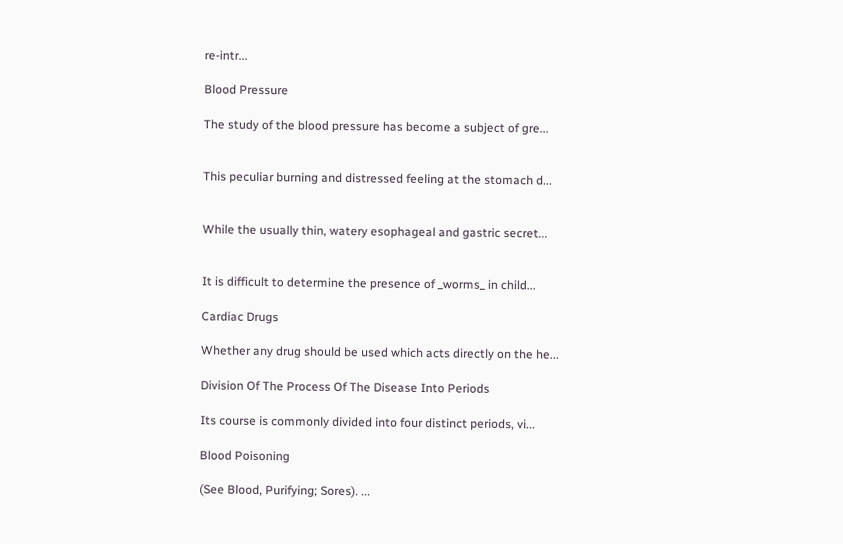re-intr...

Blood Pressure

The study of the blood pressure has become a subject of gre...


This peculiar burning and distressed feeling at the stomach d...


While the usually thin, watery esophageal and gastric secret...


It is difficult to determine the presence of _worms_ in child...

Cardiac Drugs

Whether any drug should be used which acts directly on the he...

Division Of The Process Of The Disease Into Periods

Its course is commonly divided into four distinct periods, vi...

Blood Poisoning

(See Blood, Purifying; Sores). ...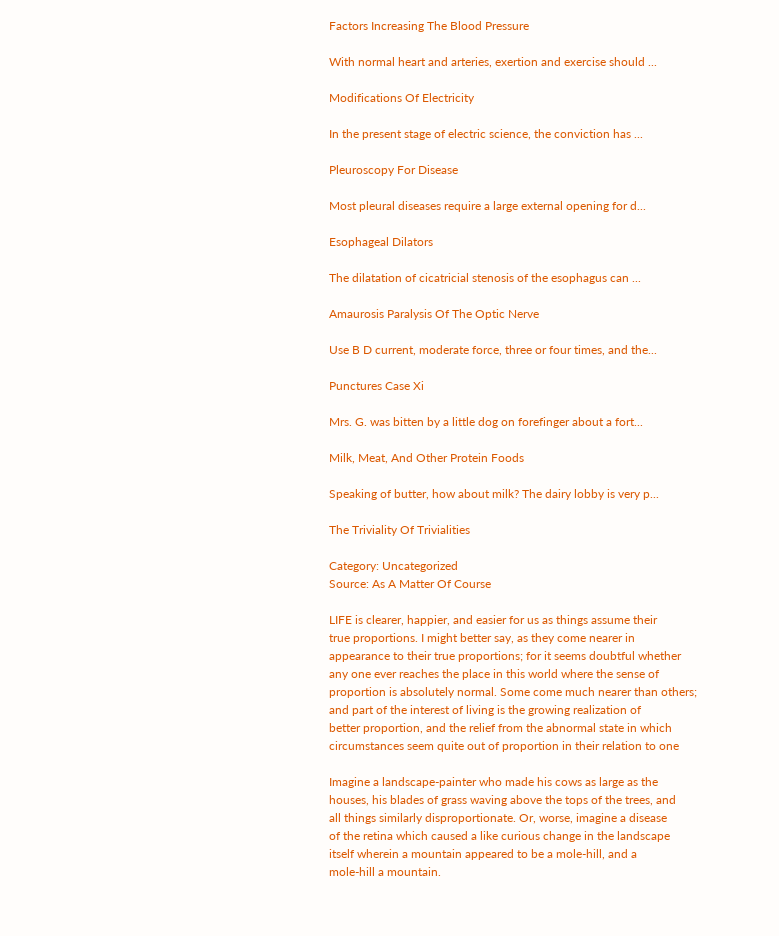Factors Increasing The Blood Pressure

With normal heart and arteries, exertion and exercise should ...

Modifications Of Electricity

In the present stage of electric science, the conviction has ...

Pleuroscopy For Disease

Most pleural diseases require a large external opening for d...

Esophageal Dilators

The dilatation of cicatricial stenosis of the esophagus can ...

Amaurosis Paralysis Of The Optic Nerve

Use B D current, moderate force, three or four times, and the...

Punctures Case Xi

Mrs. G. was bitten by a little dog on forefinger about a fort...

Milk, Meat, And Other Protein Foods

Speaking of butter, how about milk? The dairy lobby is very p...

The Triviality Of Trivialities

Category: Uncategorized
Source: As A Matter Of Course

LIFE is clearer, happier, and easier for us as things assume their
true proportions. I might better say, as they come nearer in
appearance to their true proportions; for it seems doubtful whether
any one ever reaches the place in this world where the sense of
proportion is absolutely normal. Some come much nearer than others;
and part of the interest of living is the growing realization of
better proportion, and the relief from the abnormal state in which
circumstances seem quite out of proportion in their relation to one

Imagine a landscape-painter who made his cows as large as the
houses, his blades of grass waving above the tops of the trees, and
all things similarly disproportionate. Or, worse, imagine a disease
of the retina which caused a like curious change in the landscape
itself wherein a mountain appeared to be a mole-hill, and a
mole-hill a mountain.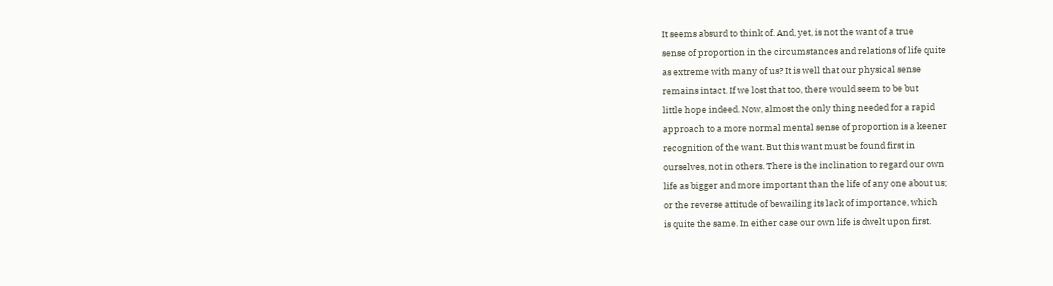It seems absurd to think of. And, yet, is not the want of a true
sense of proportion in the circumstances and relations of life quite
as extreme with many of us? It is well that our physical sense
remains intact. If we lost that too, there would seem to be but
little hope indeed. Now, almost the only thing needed for a rapid
approach to a more normal mental sense of proportion is a keener
recognition of the want. But this want must be found first in
ourselves, not in others. There is the inclination to regard our own
life as bigger and more important than the life of any one about us;
or the reverse attitude of bewailing its lack of importance, which
is quite the same. In either case our own life is dwelt upon first.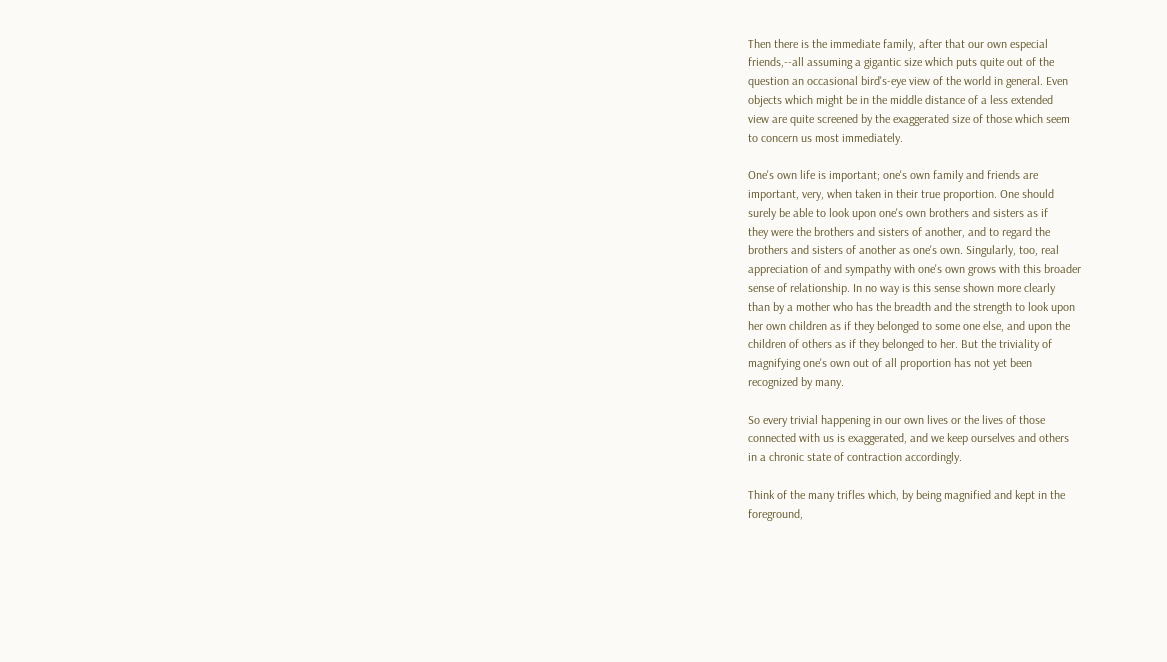Then there is the immediate family, after that our own especial
friends,--all assuming a gigantic size which puts quite out of the
question an occasional bird's-eye view of the world in general. Even
objects which might be in the middle distance of a less extended
view are quite screened by the exaggerated size of those which seem
to concern us most immediately.

One's own life is important; one's own family and friends are
important, very, when taken in their true proportion. One should
surely be able to look upon one's own brothers and sisters as if
they were the brothers and sisters of another, and to regard the
brothers and sisters of another as one's own. Singularly, too, real
appreciation of and sympathy with one's own grows with this broader
sense of relationship. In no way is this sense shown more clearly
than by a mother who has the breadth and the strength to look upon
her own children as if they belonged to some one else, and upon the
children of others as if they belonged to her. But the triviality of
magnifying one's own out of all proportion has not yet been
recognized by many.

So every trivial happening in our own lives or the lives of those
connected with us is exaggerated, and we keep ourselves and others
in a chronic state of contraction accordingly.

Think of the many trifles which, by being magnified and kept in the
foreground,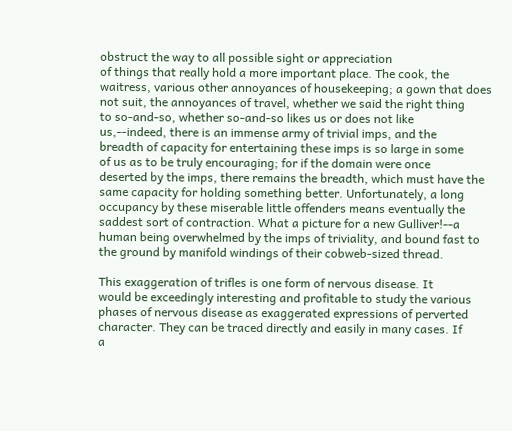obstruct the way to all possible sight or appreciation
of things that really hold a more important place. The cook, the
waitress, various other annoyances of housekeeping; a gown that does
not suit, the annoyances of travel, whether we said the right thing
to so-and-so, whether so-and-so likes us or does not like
us,--indeed, there is an immense army of trivial imps, and the
breadth of capacity for entertaining these imps is so large in some
of us as to be truly encouraging; for if the domain were once
deserted by the imps, there remains the breadth, which must have the
same capacity for holding something better. Unfortunately, a long
occupancy by these miserable little offenders means eventually the
saddest sort of contraction. What a picture for a new Gulliver!--a
human being overwhelmed by the imps of triviality, and bound fast to
the ground by manifold windings of their cobweb-sized thread.

This exaggeration of trifles is one form of nervous disease. It
would be exceedingly interesting and profitable to study the various
phases of nervous disease as exaggerated expressions of perverted
character. They can be traced directly and easily in many cases. If
a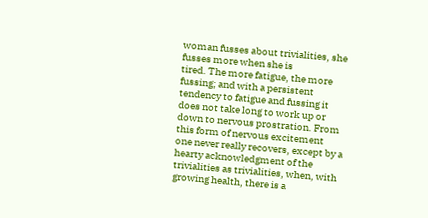woman fusses about trivialities, she fusses more when she is
tired. The more fatigue, the more fussing; and with a persistent
tendency to fatigue and fussing it does not take long to work up or
down to nervous prostration. From this form of nervous excitement
one never really recovers, except by a hearty acknowledgment of the
trivialities as trivialities, when, with growing health, there is a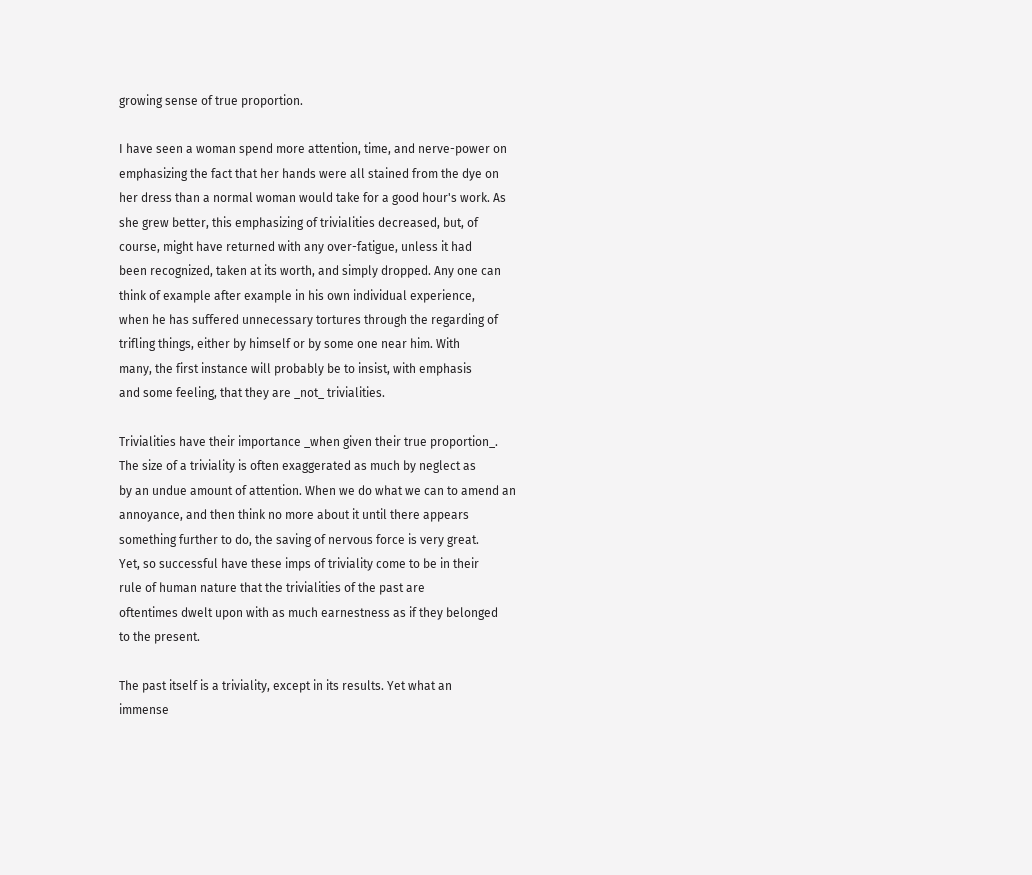growing sense of true proportion.

I have seen a woman spend more attention, time, and nerve-power on
emphasizing the fact that her hands were all stained from the dye on
her dress than a normal woman would take for a good hour's work. As
she grew better, this emphasizing of trivialities decreased, but, of
course, might have returned with any over-fatigue, unless it had
been recognized, taken at its worth, and simply dropped. Any one can
think of example after example in his own individual experience,
when he has suffered unnecessary tortures through the regarding of
trifling things, either by himself or by some one near him. With
many, the first instance will probably be to insist, with emphasis
and some feeling, that they are _not_ trivialities.

Trivialities have their importance _when given their true proportion_.
The size of a triviality is often exaggerated as much by neglect as
by an undue amount of attention. When we do what we can to amend an
annoyance, and then think no more about it until there appears
something further to do, the saving of nervous force is very great.
Yet, so successful have these imps of triviality come to be in their
rule of human nature that the trivialities of the past are
oftentimes dwelt upon with as much earnestness as if they belonged
to the present.

The past itself is a triviality, except in its results. Yet what an
immense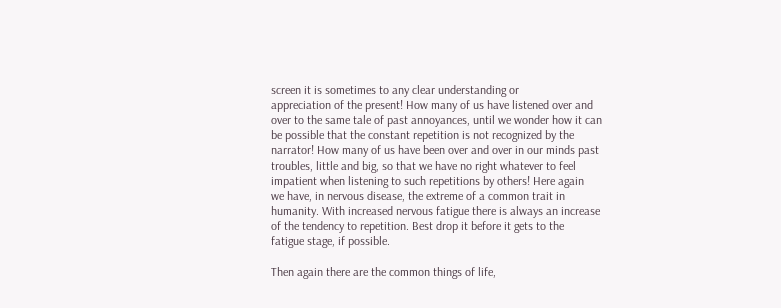screen it is sometimes to any clear understanding or
appreciation of the present! How many of us have listened over and
over to the same tale of past annoyances, until we wonder how it can
be possible that the constant repetition is not recognized by the
narrator! How many of us have been over and over in our minds past
troubles, little and big, so that we have no right whatever to feel
impatient when listening to such repetitions by others! Here again
we have, in nervous disease, the extreme of a common trait in
humanity. With increased nervous fatigue there is always an increase
of the tendency to repetition. Best drop it before it gets to the
fatigue stage, if possible.

Then again there are the common things of life,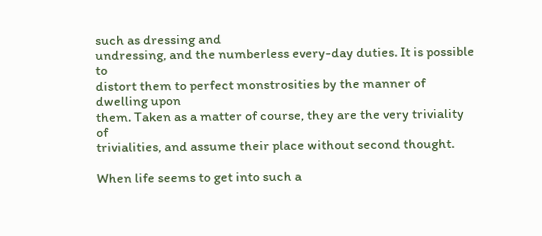such as dressing and
undressing, and the numberless every-day duties. It is possible to
distort them to perfect monstrosities by the manner of dwelling upon
them. Taken as a matter of course, they are the very triviality of
trivialities, and assume their place without second thought.

When life seems to get into such a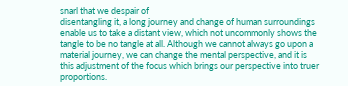snarl that we despair of
disentangling it, a long journey and change of human surroundings
enable us to take a distant view, which not uncommonly shows the
tangle to be no tangle at all. Although we cannot always go upon a
material journey, we can change the mental perspective, and it is
this adjustment of the focus which brings our perspective into truer
proportions.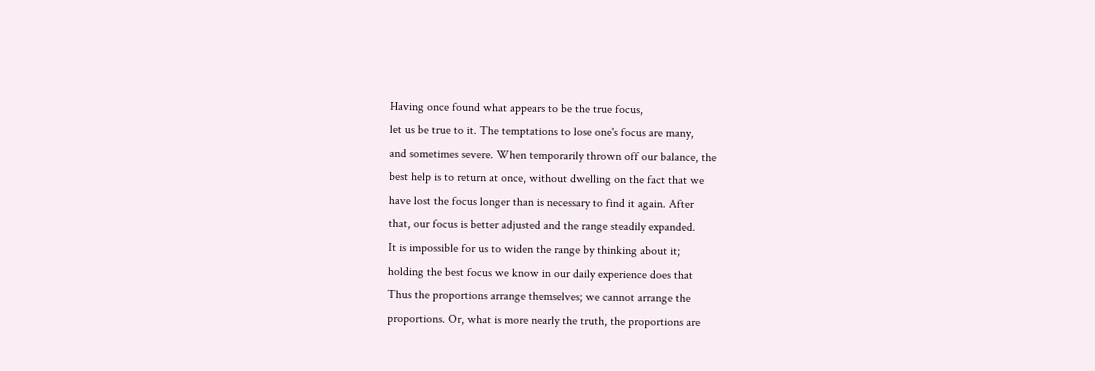Having once found what appears to be the true focus,
let us be true to it. The temptations to lose one's focus are many,
and sometimes severe. When temporarily thrown off our balance, the
best help is to return at once, without dwelling on the fact that we
have lost the focus longer than is necessary to find it again. After
that, our focus is better adjusted and the range steadily expanded.
It is impossible for us to widen the range by thinking about it;
holding the best focus we know in our daily experience does that
Thus the proportions arrange themselves; we cannot arrange the
proportions. Or, what is more nearly the truth, the proportions are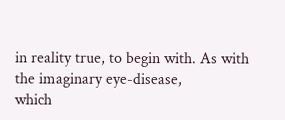in reality true, to begin with. As with the imaginary eye-disease,
which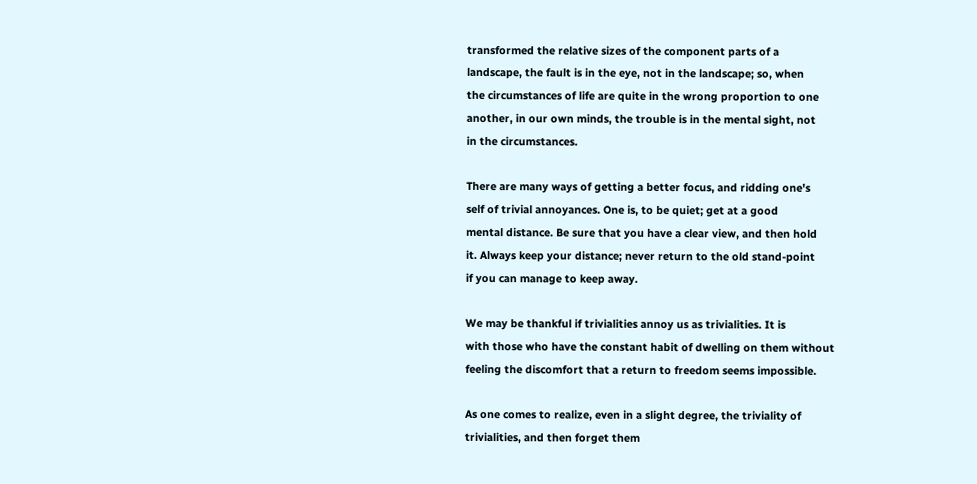transformed the relative sizes of the component parts of a
landscape, the fault is in the eye, not in the landscape; so, when
the circumstances of life are quite in the wrong proportion to one
another, in our own minds, the trouble is in the mental sight, not
in the circumstances.

There are many ways of getting a better focus, and ridding one's
self of trivial annoyances. One is, to be quiet; get at a good
mental distance. Be sure that you have a clear view, and then hold
it. Always keep your distance; never return to the old stand-point
if you can manage to keep away.

We may be thankful if trivialities annoy us as trivialities. It is
with those who have the constant habit of dwelling on them without
feeling the discomfort that a return to freedom seems impossible.

As one comes to realize, even in a slight degree, the triviality of
trivialities, and then forget them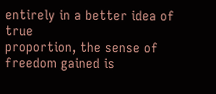entirely in a better idea of true
proportion, the sense of freedom gained is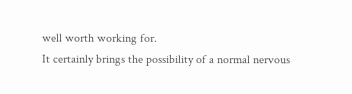well worth working for.
It certainly brings the possibility of a normal nervous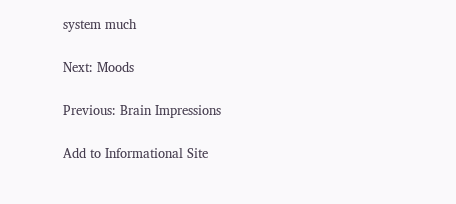system much

Next: Moods

Previous: Brain Impressions

Add to Informational Site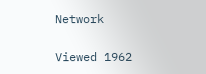Network

Viewed 1962